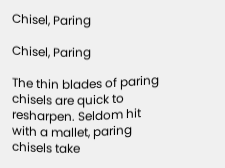Chisel, Paring

Chisel, Paring

The thin blades of paring chisels are quick to resharpen. Seldom hit with a mallet, paring chisels take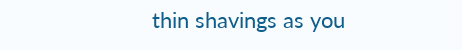thin shavings as you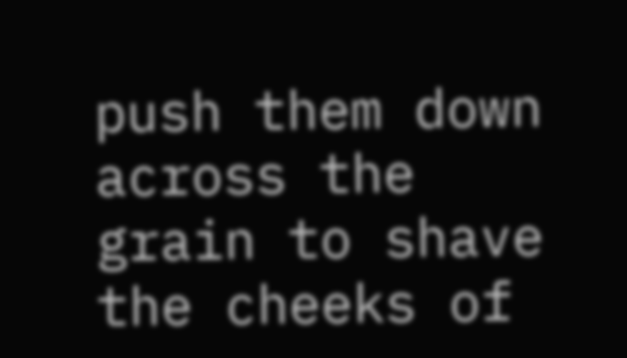push them down across the grain to shave the cheeks of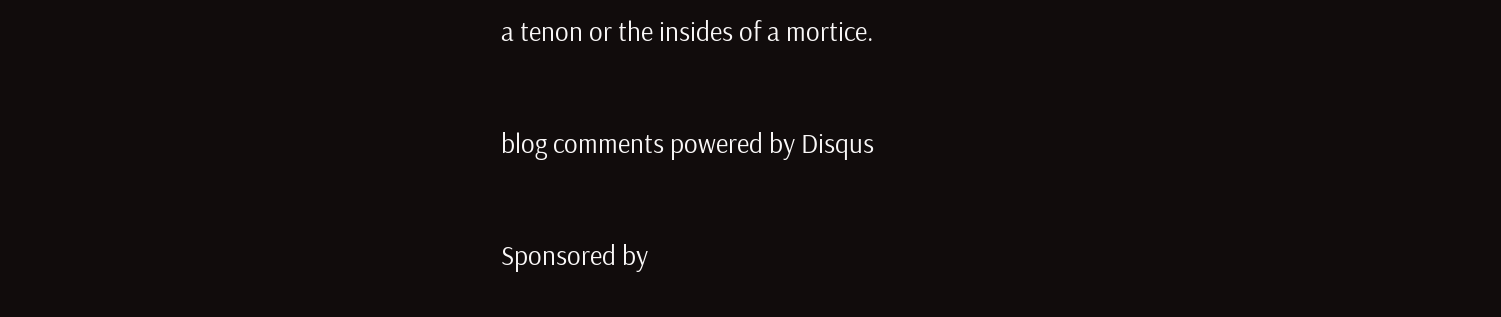a tenon or the insides of a mortice.

blog comments powered by Disqus

Sponsored by